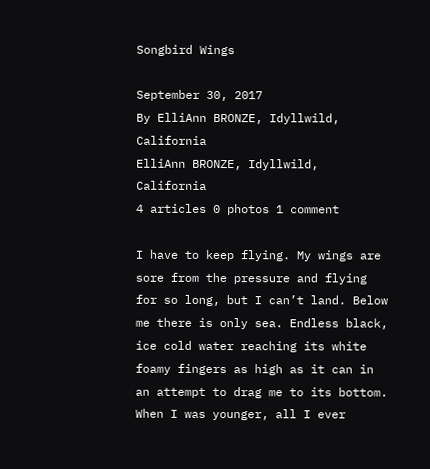Songbird Wings

September 30, 2017
By ElliAnn BRONZE, Idyllwild, California
ElliAnn BRONZE, Idyllwild, California
4 articles 0 photos 1 comment

I have to keep flying. My wings are sore from the pressure and flying for so long, but I can’t land. Below me there is only sea. Endless black, ice cold water reaching its white foamy fingers as high as it can in an attempt to drag me to its bottom. When I was younger, all I ever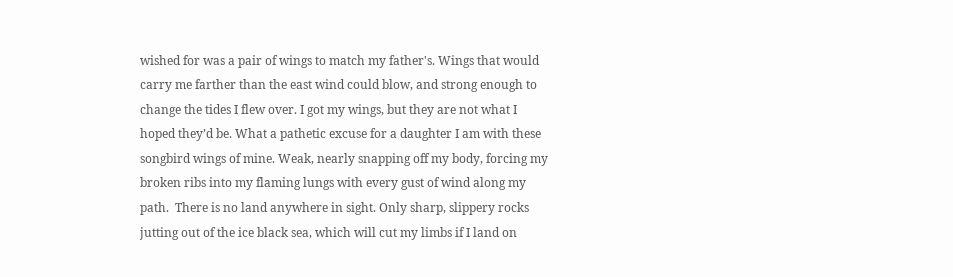wished for was a pair of wings to match my father's. Wings that would carry me farther than the east wind could blow, and strong enough to change the tides I flew over. I got my wings, but they are not what I hoped they’d be. What a pathetic excuse for a daughter I am with these songbird wings of mine. Weak, nearly snapping off my body, forcing my broken ribs into my flaming lungs with every gust of wind along my path.  There is no land anywhere in sight. Only sharp, slippery rocks jutting out of the ice black sea, which will cut my limbs if I land on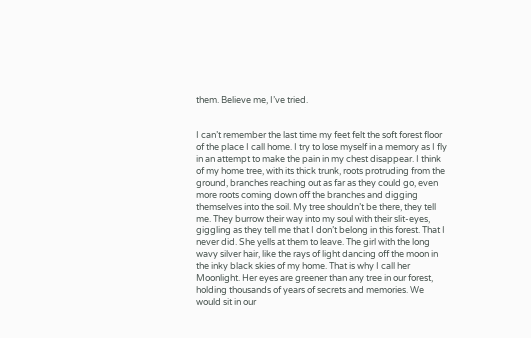them. Believe me, I’ve tried.


I can’t remember the last time my feet felt the soft forest floor of the place I call home. I try to lose myself in a memory as I fly in an attempt to make the pain in my chest disappear. I think of my home tree, with its thick trunk, roots protruding from the ground, branches reaching out as far as they could go, even more roots coming down off the branches and digging themselves into the soil. My tree shouldn’t be there, they tell me. They burrow their way into my soul with their slit-eyes, giggling as they tell me that I don’t belong in this forest. That I never did. She yells at them to leave. The girl with the long wavy silver hair, like the rays of light dancing off the moon in the inky black skies of my home. That is why I call her Moonlight. Her eyes are greener than any tree in our forest, holding thousands of years of secrets and memories. We would sit in our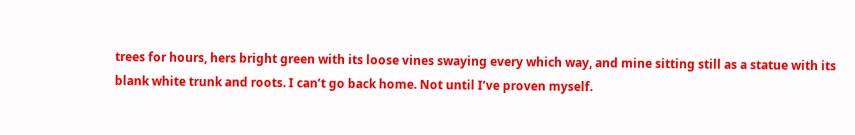trees for hours, hers bright green with its loose vines swaying every which way, and mine sitting still as a statue with its blank white trunk and roots. I can’t go back home. Not until I’ve proven myself.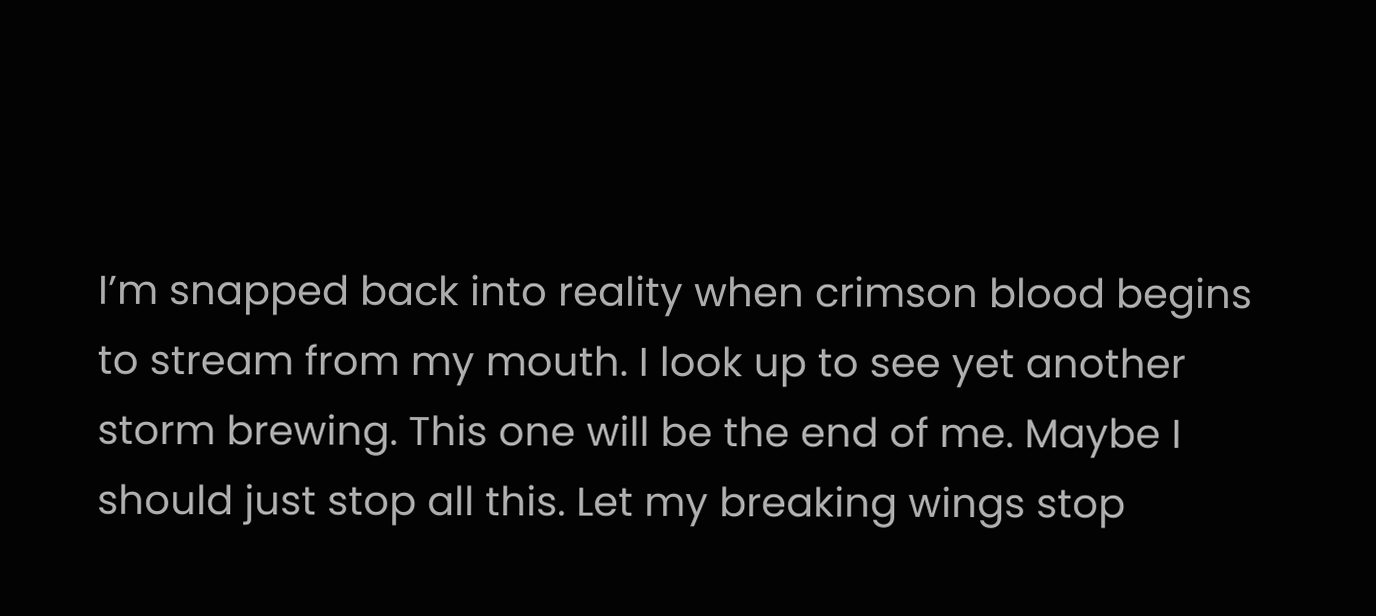I’m snapped back into reality when crimson blood begins to stream from my mouth. I look up to see yet another storm brewing. This one will be the end of me. Maybe I should just stop all this. Let my breaking wings stop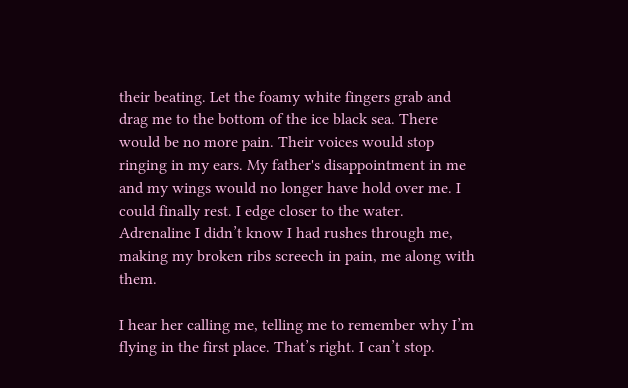their beating. Let the foamy white fingers grab and drag me to the bottom of the ice black sea. There would be no more pain. Their voices would stop ringing in my ears. My father's disappointment in me and my wings would no longer have hold over me. I could finally rest. I edge closer to the water. Adrenaline I didn’t know I had rushes through me, making my broken ribs screech in pain, me along with them.

I hear her calling me, telling me to remember why I’m flying in the first place. That’s right. I can’t stop.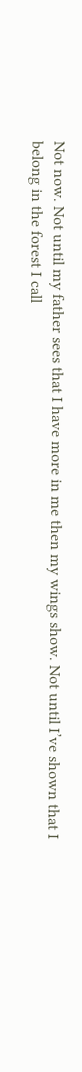Not now. Not until my father sees that I have more in me then my wings show. Not until I’ve shown that I belong in the forest I call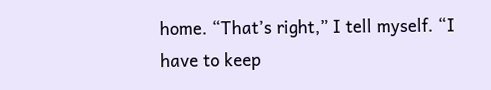home. “That’s right,” I tell myself. “I have to keep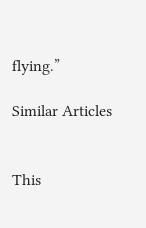flying.”

Similar Articles


This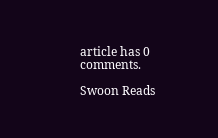article has 0 comments.

Swoon Reads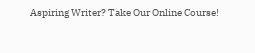Aspiring Writer? Take Our Online Course!